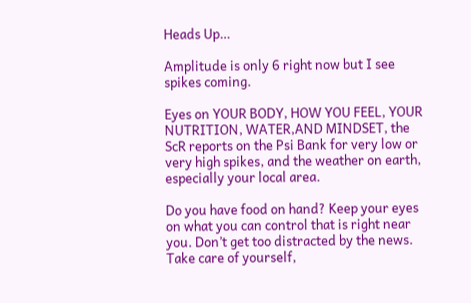Heads Up…

Amplitude is only 6 right now but I see spikes coming.

Eyes on YOUR BODY, HOW YOU FEEL, YOUR NUTRITION, WATER,AND MINDSET, the ScR reports on the Psi Bank for very low or very high spikes, and the weather on earth, especially your local area.

Do you have food on hand? Keep your eyes on what you can control that is right near you. Don’t get too distracted by the news. Take care of yourself,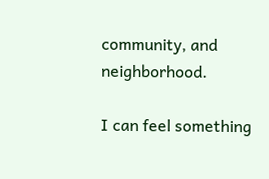community, and neighborhood.

I can feel something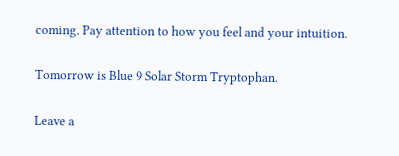coming. Pay attention to how you feel and your intuition.

Tomorrow is Blue 9 Solar Storm Tryptophan.

Leave a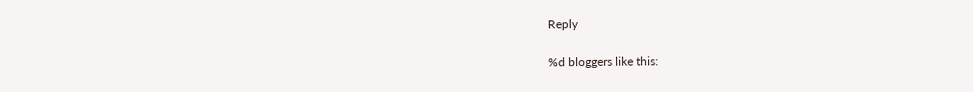Reply

%d bloggers like this: